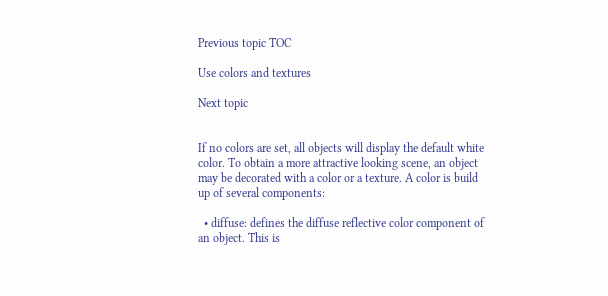Previous topic TOC

Use colors and textures

Next topic


If no colors are set, all objects will display the default white color. To obtain a more attractive looking scene, an object may be decorated with a color or a texture. A color is build up of several components:

  • diffuse: defines the diffuse reflective color component of an object. This is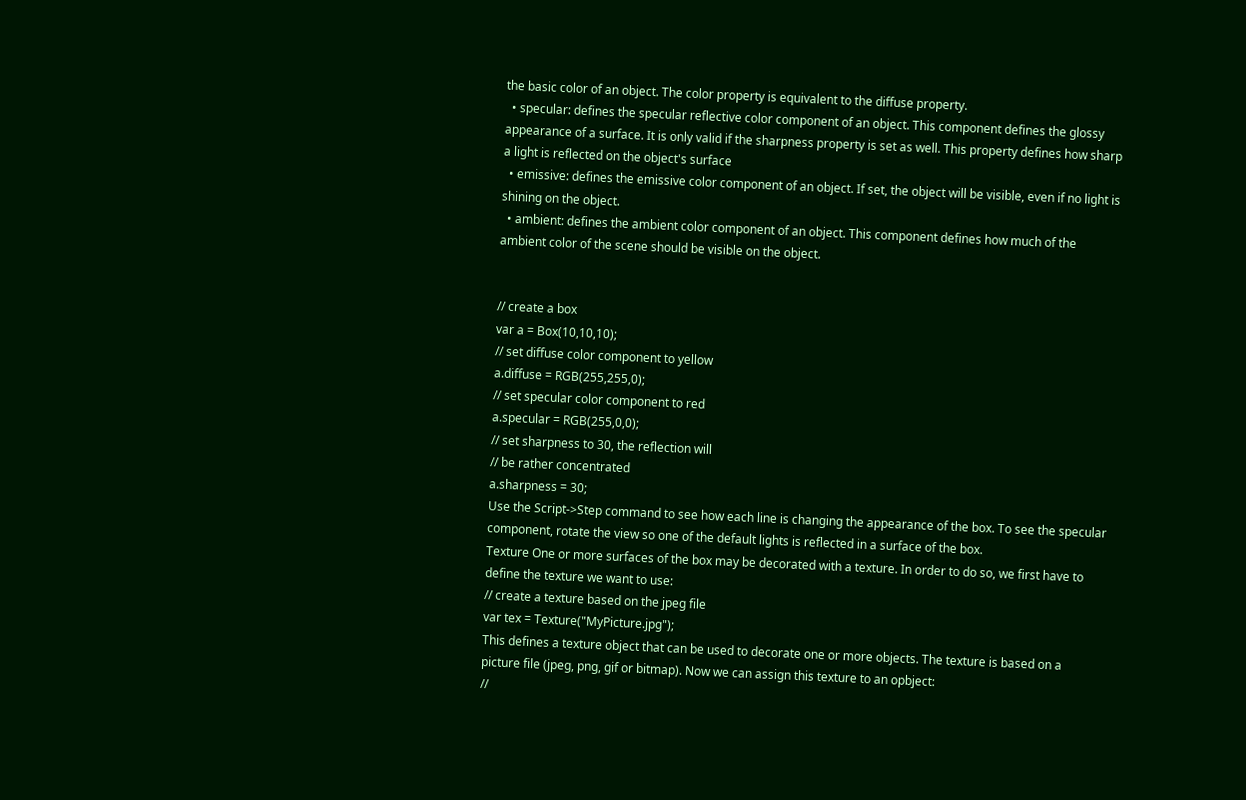the basic color of an object. The color property is equivalent to the diffuse property.
  • specular: defines the specular reflective color component of an object. This component defines the glossy appearance of a surface. It is only valid if the sharpness property is set as well. This property defines how sharp a light is reflected on the object's surface
  • emissive: defines the emissive color component of an object. If set, the object will be visible, even if no light is shining on the object.
  • ambient: defines the ambient color component of an object. This component defines how much of the ambient color of the scene should be visible on the object.


// create a box
var a = Box(10,10,10);
// set diffuse color component to yellow
a.diffuse = RGB(255,255,0);
// set specular color component to red
a.specular = RGB(255,0,0);
// set sharpness to 30, the reflection will
// be rather concentrated
a.sharpness = 30;
Use the Script->Step command to see how each line is changing the appearance of the box. To see the specular component, rotate the view so one of the default lights is reflected in a surface of the box.
Texture One or more surfaces of the box may be decorated with a texture. In order to do so, we first have to define the texture we want to use:
// create a texture based on the jpeg file
var tex = Texture("MyPicture.jpg");
This defines a texture object that can be used to decorate one or more objects. The texture is based on a picture file (jpeg, png, gif or bitmap). Now we can assign this texture to an opbject:
//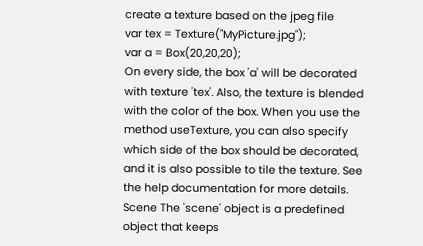create a texture based on the jpeg file
var tex = Texture("MyPicture.jpg");
var a = Box(20,20,20);
On every side, the box 'a' will be decorated with texture 'tex'. Also, the texture is blended with the color of the box. When you use the method useTexture, you can also specify which side of the box should be decorated, and it is also possible to tile the texture. See the help documentation for more details.
Scene The 'scene' object is a predefined object that keeps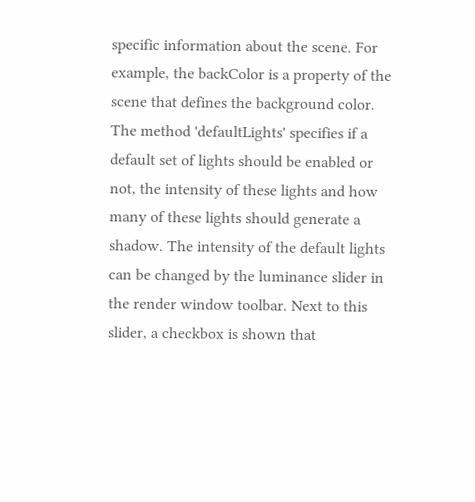specific information about the scene. For example, the backColor is a property of the scene that defines the background color. The method 'defaultLights' specifies if a default set of lights should be enabled or not, the intensity of these lights and how many of these lights should generate a shadow. The intensity of the default lights can be changed by the luminance slider in the render window toolbar. Next to this slider, a checkbox is shown that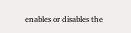enables or disables the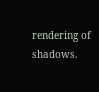rendering of shadows.